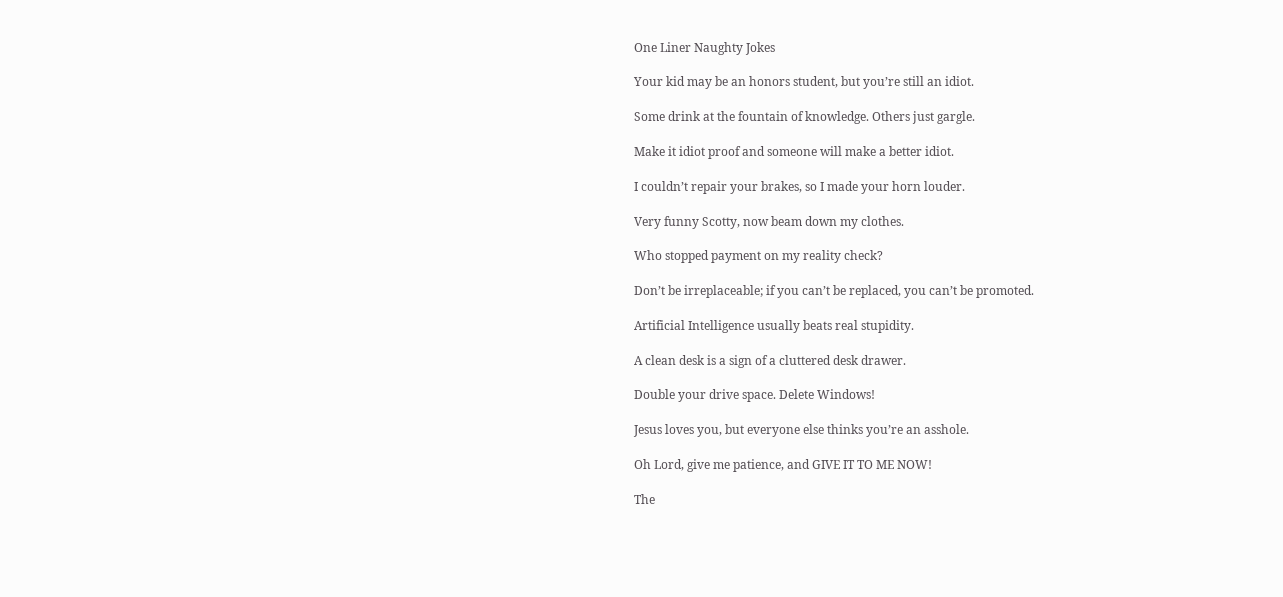One Liner Naughty Jokes

Your kid may be an honors student, but you’re still an idiot.

Some drink at the fountain of knowledge. Others just gargle.

Make it idiot proof and someone will make a better idiot.

I couldn’t repair your brakes, so I made your horn louder.

Very funny Scotty, now beam down my clothes.

Who stopped payment on my reality check?

Don’t be irreplaceable; if you can’t be replaced, you can’t be promoted.

Artificial Intelligence usually beats real stupidity.

A clean desk is a sign of a cluttered desk drawer.

Double your drive space. Delete Windows!

Jesus loves you, but everyone else thinks you’re an asshole.

Oh Lord, give me patience, and GIVE IT TO ME NOW!

The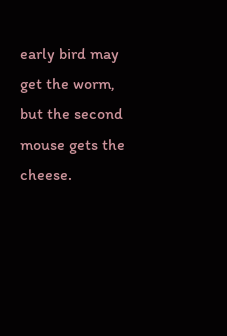early bird may get the worm, but the second mouse gets the cheese.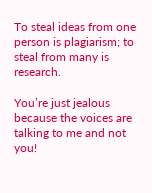To steal ideas from one person is plagiarism; to steal from many is research.

You’re just jealous because the voices are talking to me and not you!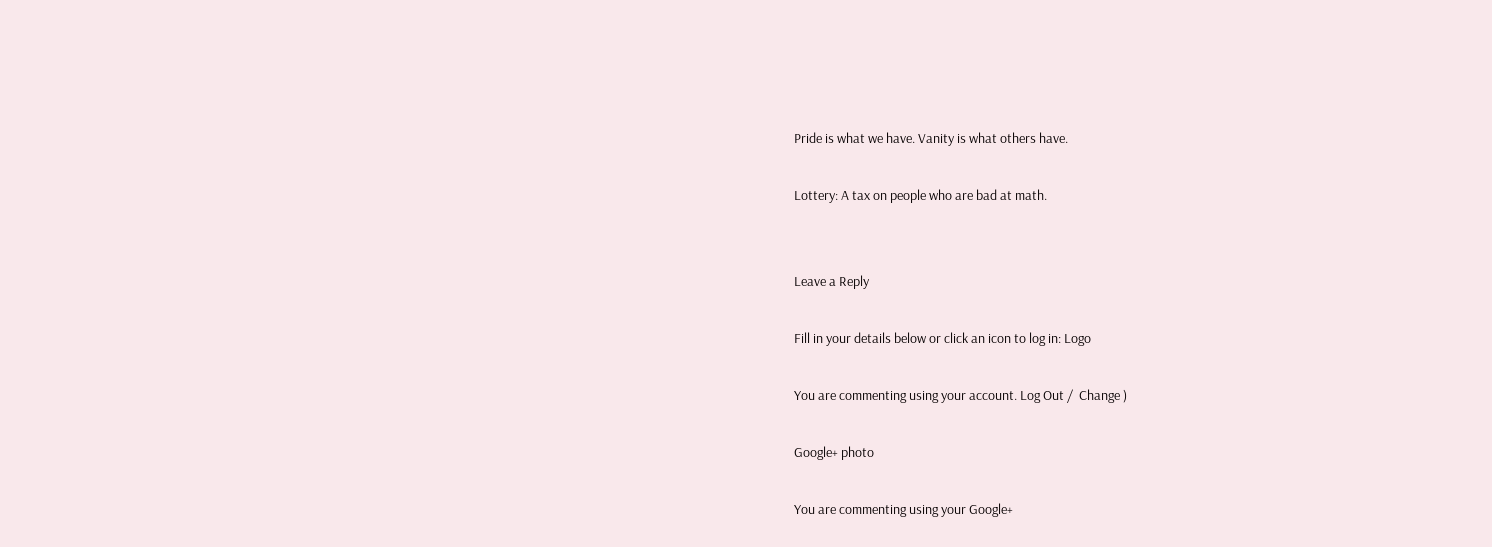Pride is what we have. Vanity is what others have.

Lottery: A tax on people who are bad at math.


Leave a Reply

Fill in your details below or click an icon to log in: Logo

You are commenting using your account. Log Out /  Change )

Google+ photo

You are commenting using your Google+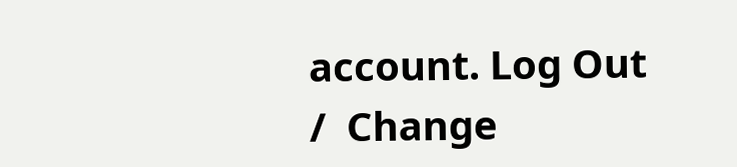account. Log Out /  Change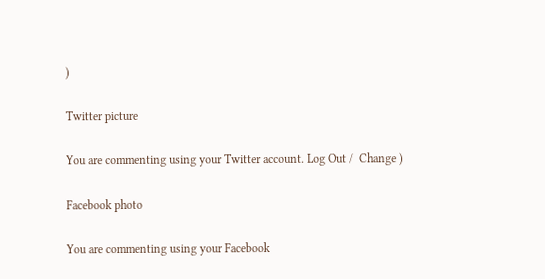)

Twitter picture

You are commenting using your Twitter account. Log Out /  Change )

Facebook photo

You are commenting using your Facebook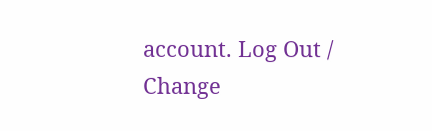account. Log Out /  Change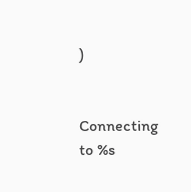)


Connecting to %s